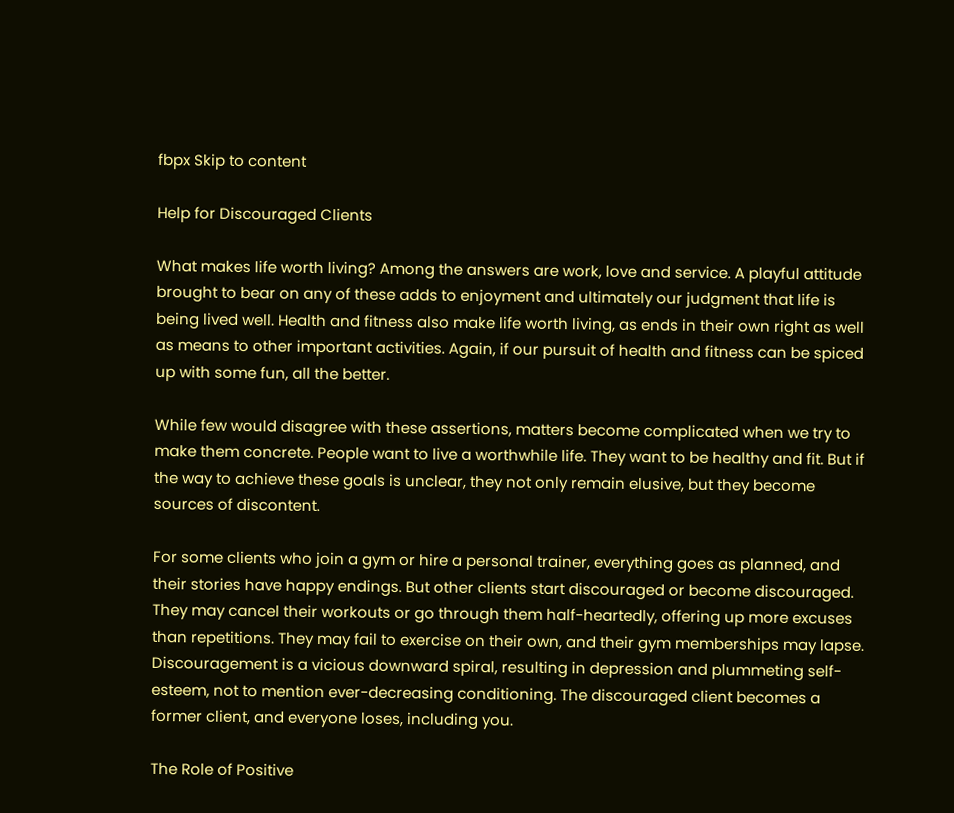fbpx Skip to content

Help for Discouraged Clients

What makes life worth living? Among the answers are work, love and service. A playful attitude brought to bear on any of these adds to enjoyment and ultimately our judgment that life is being lived well. Health and fitness also make life worth living, as ends in their own right as well as means to other important activities. Again, if our pursuit of health and fitness can be spiced up with some fun, all the better.

While few would disagree with these assertions, matters become complicated when we try to make them concrete. People want to live a worthwhile life. They want to be healthy and fit. But if the way to achieve these goals is unclear, they not only remain elusive, but they become sources of discontent.

For some clients who join a gym or hire a personal trainer, everything goes as planned, and their stories have happy endings. But other clients start discouraged or become discouraged. They may cancel their workouts or go through them half-heartedly, offering up more excuses than repetitions. They may fail to exercise on their own, and their gym memberships may lapse. Discouragement is a vicious downward spiral, resulting in depression and plummeting self-esteem, not to mention ever-decreasing conditioning. The discouraged client becomes a former client, and everyone loses, including you.

The Role of Positive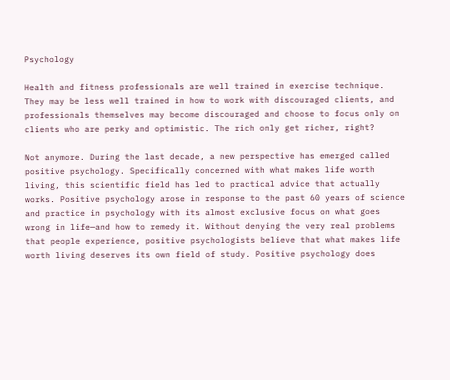Psychology

Health and fitness professionals are well trained in exercise technique. They may be less well trained in how to work with discouraged clients, and professionals themselves may become discouraged and choose to focus only on clients who are perky and optimistic. The rich only get richer, right?

Not anymore. During the last decade, a new perspective has emerged called positive psychology. Specifically concerned with what makes life worth living, this scientific field has led to practical advice that actually works. Positive psychology arose in response to the past 60 years of science and practice in psychology with its almost exclusive focus on what goes wrong in life—and how to remedy it. Without denying the very real problems that people experience, positive psychologists believe that what makes life worth living deserves its own field of study. Positive psychology does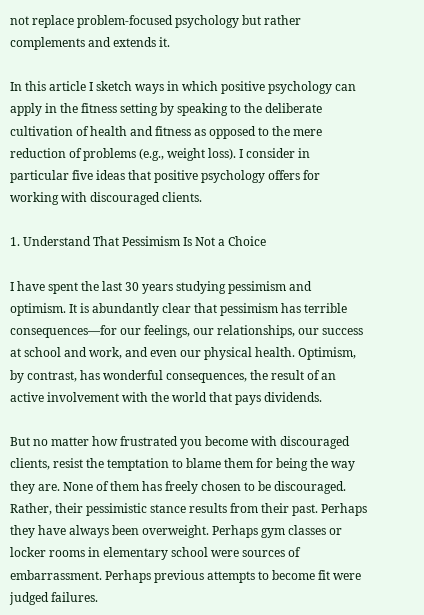not replace problem-focused psychology but rather complements and extends it.

In this article I sketch ways in which positive psychology can apply in the fitness setting by speaking to the deliberate cultivation of health and fitness as opposed to the mere reduction of problems (e.g., weight loss). I consider in particular five ideas that positive psychology offers for working with discouraged clients.

1. Understand That Pessimism Is Not a Choice

I have spent the last 30 years studying pessimism and optimism. It is abundantly clear that pessimism has terrible consequences—for our feelings, our relationships, our success at school and work, and even our physical health. Optimism, by contrast, has wonderful consequences, the result of an active involvement with the world that pays dividends.

But no matter how frustrated you become with discouraged clients, resist the temptation to blame them for being the way they are. None of them has freely chosen to be discouraged. Rather, their pessimistic stance results from their past. Perhaps they have always been overweight. Perhaps gym classes or locker rooms in elementary school were sources of embarrassment. Perhaps previous attempts to become fit were judged failures.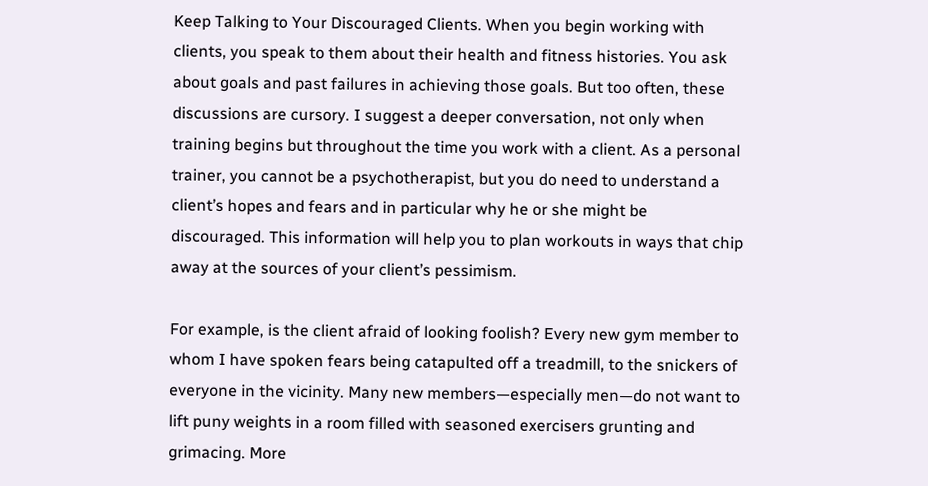Keep Talking to Your Discouraged Clients. When you begin working with clients, you speak to them about their health and fitness histories. You ask about goals and past failures in achieving those goals. But too often, these discussions are cursory. I suggest a deeper conversation, not only when training begins but throughout the time you work with a client. As a personal trainer, you cannot be a psychotherapist, but you do need to understand a client’s hopes and fears and in particular why he or she might be discouraged. This information will help you to plan workouts in ways that chip away at the sources of your client’s pessimism.

For example, is the client afraid of looking foolish? Every new gym member to whom I have spoken fears being catapulted off a treadmill, to the snickers of everyone in the vicinity. Many new members—especially men—do not want to lift puny weights in a room filled with seasoned exercisers grunting and grimacing. More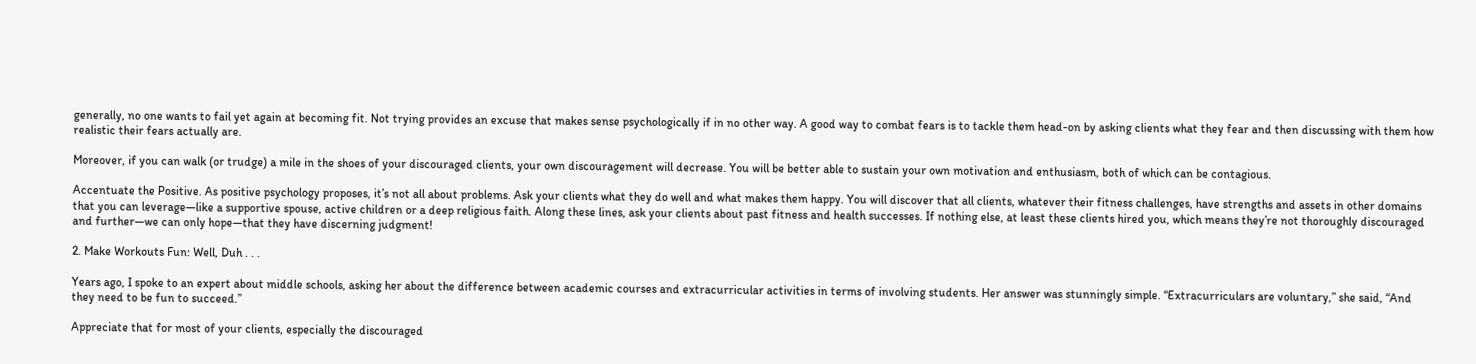generally, no one wants to fail yet again at becoming fit. Not trying provides an excuse that makes sense psychologically if in no other way. A good way to combat fears is to tackle them head-on by asking clients what they fear and then discussing with them how realistic their fears actually are.

Moreover, if you can walk (or trudge) a mile in the shoes of your discouraged clients, your own discouragement will decrease. You will be better able to sustain your own motivation and enthusiasm, both of which can be contagious.

Accentuate the Positive. As positive psychology proposes, it’s not all about problems. Ask your clients what they do well and what makes them happy. You will discover that all clients, whatever their fitness challenges, have strengths and assets in other domains that you can leverage—like a supportive spouse, active children or a deep religious faith. Along these lines, ask your clients about past fitness and health successes. If nothing else, at least these clients hired you, which means they’re not thoroughly discouraged and further—we can only hope—that they have discerning judgment!

2. Make Workouts Fun: Well, Duh . . .

Years ago, I spoke to an expert about middle schools, asking her about the difference between academic courses and extracurricular activities in terms of involving students. Her answer was stunningly simple. “Extracurriculars are voluntary,” she said, “And they need to be fun to succeed.”

Appreciate that for most of your clients, especially the discouraged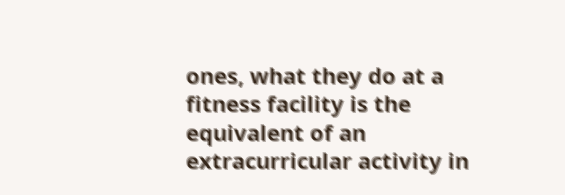ones, what they do at a fitness facility is the equivalent of an extracurricular activity in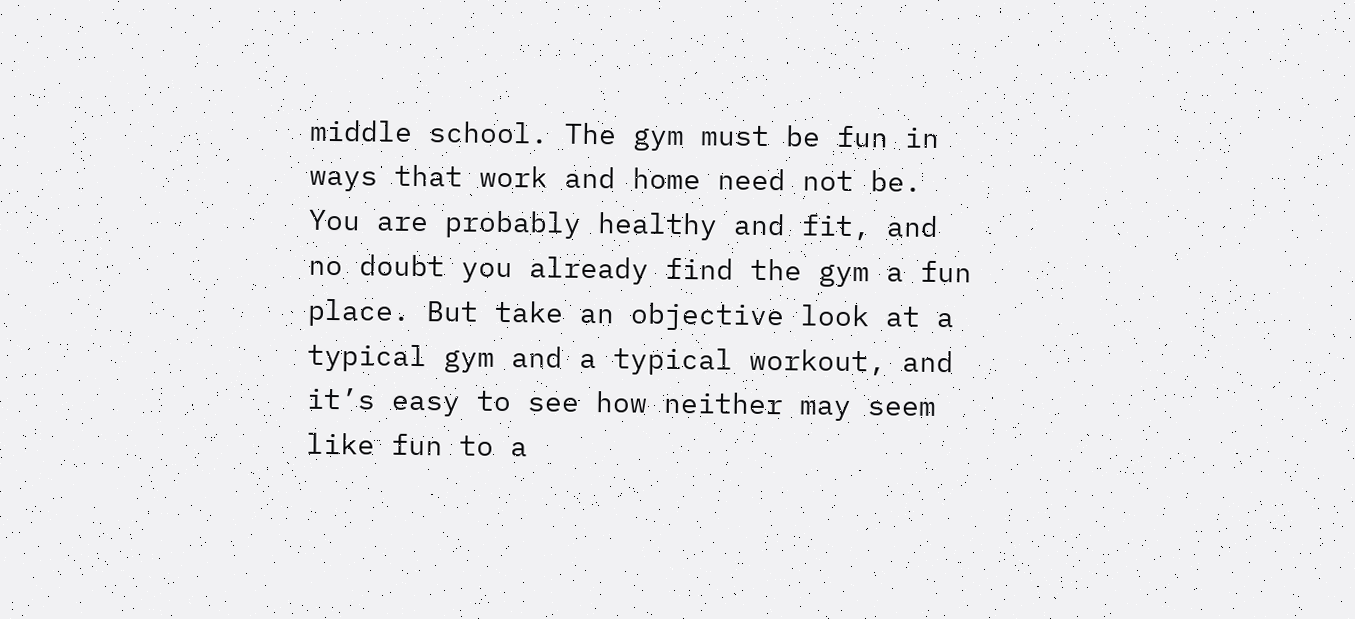middle school. The gym must be fun in ways that work and home need not be. You are probably healthy and fit, and no doubt you already find the gym a fun place. But take an objective look at a typical gym and a typical workout, and it’s easy to see how neither may seem like fun to a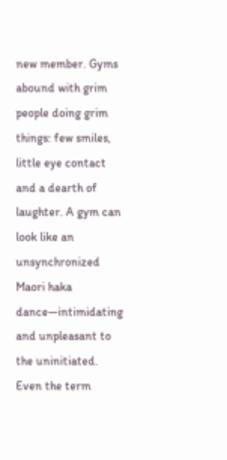new member. Gyms abound with grim people doing grim things: few smiles, little eye contact and a dearth of laughter. A gym can look like an unsynchronized Maori haka dance—intimidating and unpleasant to the uninitiated. Even the term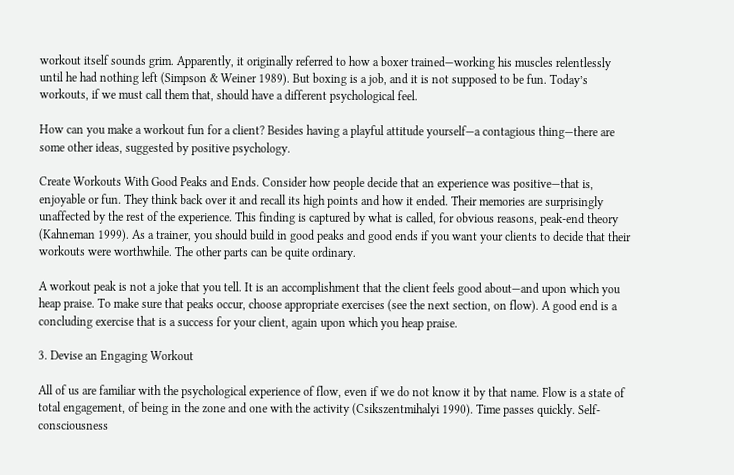workout itself sounds grim. Apparently, it originally referred to how a boxer trained—working his muscles relentlessly until he had nothing left (Simpson & Weiner 1989). But boxing is a job, and it is not supposed to be fun. Today’s workouts, if we must call them that, should have a different psychological feel.

How can you make a workout fun for a client? Besides having a playful attitude yourself—a contagious thing—there are some other ideas, suggested by positive psychology.

Create Workouts With Good Peaks and Ends. Consider how people decide that an experience was positive—that is, enjoyable or fun. They think back over it and recall its high points and how it ended. Their memories are surprisingly unaffected by the rest of the experience. This finding is captured by what is called, for obvious reasons, peak-end theory (Kahneman 1999). As a trainer, you should build in good peaks and good ends if you want your clients to decide that their workouts were worthwhile. The other parts can be quite ordinary.

A workout peak is not a joke that you tell. It is an accomplishment that the client feels good about—and upon which you heap praise. To make sure that peaks occur, choose appropriate exercises (see the next section, on flow). A good end is a concluding exercise that is a success for your client, again upon which you heap praise.

3. Devise an Engaging Workout

All of us are familiar with the psychological experience of flow, even if we do not know it by that name. Flow is a state of total engagement, of being in the zone and one with the activity (Csikszentmihalyi 1990). Time passes quickly. Self-consciousness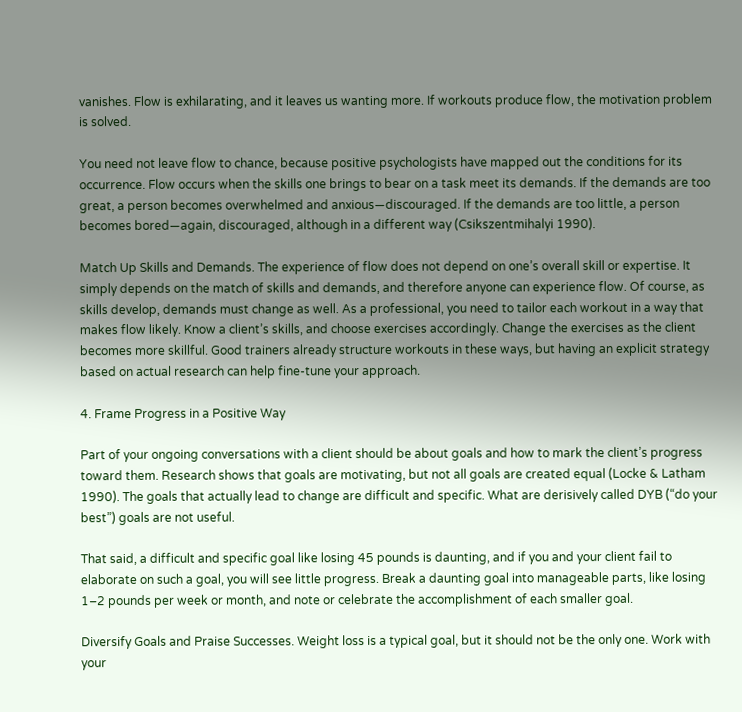vanishes. Flow is exhilarating, and it leaves us wanting more. If workouts produce flow, the motivation problem is solved.

You need not leave flow to chance, because positive psychologists have mapped out the conditions for its occurrence. Flow occurs when the skills one brings to bear on a task meet its demands. If the demands are too great, a person becomes overwhelmed and anxious—discouraged. If the demands are too little, a person becomes bored—again, discouraged, although in a different way (Csikszentmihalyi 1990).

Match Up Skills and Demands. The experience of flow does not depend on one’s overall skill or expertise. It simply depends on the match of skills and demands, and therefore anyone can experience flow. Of course, as skills develop, demands must change as well. As a professional, you need to tailor each workout in a way that makes flow likely. Know a client’s skills, and choose exercises accordingly. Change the exercises as the client becomes more skillful. Good trainers already structure workouts in these ways, but having an explicit strategy based on actual research can help fine-tune your approach.

4. Frame Progress in a Positive Way

Part of your ongoing conversations with a client should be about goals and how to mark the client’s progress toward them. Research shows that goals are motivating, but not all goals are created equal (Locke & Latham 1990). The goals that actually lead to change are difficult and specific. What are derisively called DYB (“do your best”) goals are not useful.

That said, a difficult and specific goal like losing 45 pounds is daunting, and if you and your client fail to elaborate on such a goal, you will see little progress. Break a daunting goal into manageable parts, like losing 1–2 pounds per week or month, and note or celebrate the accomplishment of each smaller goal.

Diversify Goals and Praise Successes. Weight loss is a typical goal, but it should not be the only one. Work with your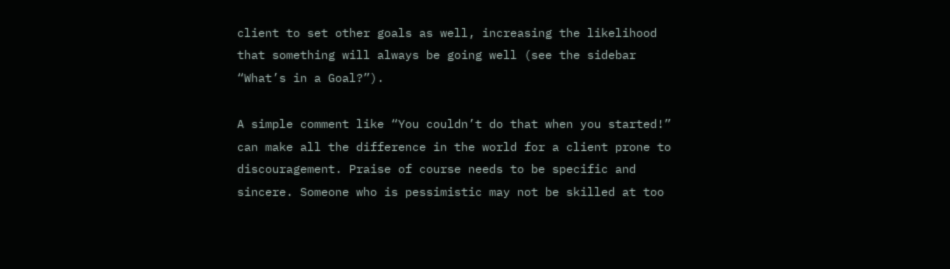client to set other goals as well, increasing the likelihood that something will always be going well (see the sidebar “What’s in a Goal?”).

A simple comment like “You couldn’t do that when you started!” can make all the difference in the world for a client prone to discouragement. Praise of course needs to be specific and sincere. Someone who is pessimistic may not be skilled at too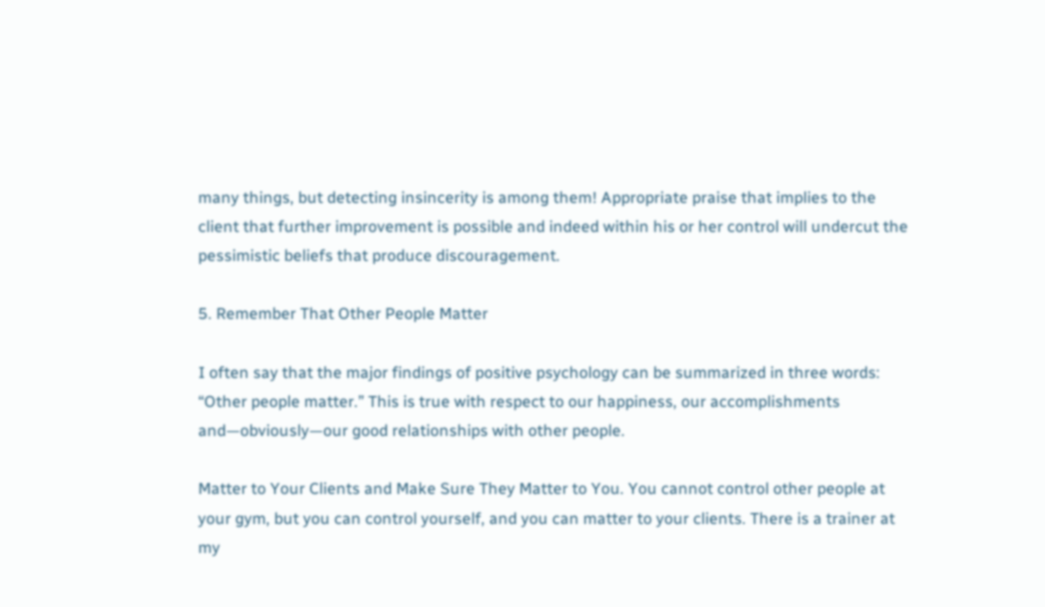many things, but detecting insincerity is among them! Appropriate praise that implies to the client that further improvement is possible and indeed within his or her control will undercut the pessimistic beliefs that produce discouragement.

5. Remember That Other People Matter

I often say that the major findings of positive psychology can be summarized in three words: “Other people matter.” This is true with respect to our happiness, our accomplishments and—obviously—our good relationships with other people.

Matter to Your Clients and Make Sure They Matter to You. You cannot control other people at your gym, but you can control yourself, and you can matter to your clients. There is a trainer at my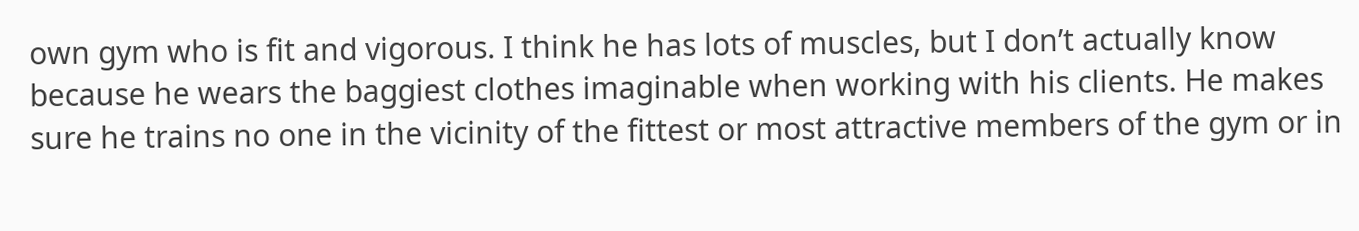own gym who is fit and vigorous. I think he has lots of muscles, but I don’t actually know because he wears the baggiest clothes imaginable when working with his clients. He makes sure he trains no one in the vicinity of the fittest or most attractive members of the gym or in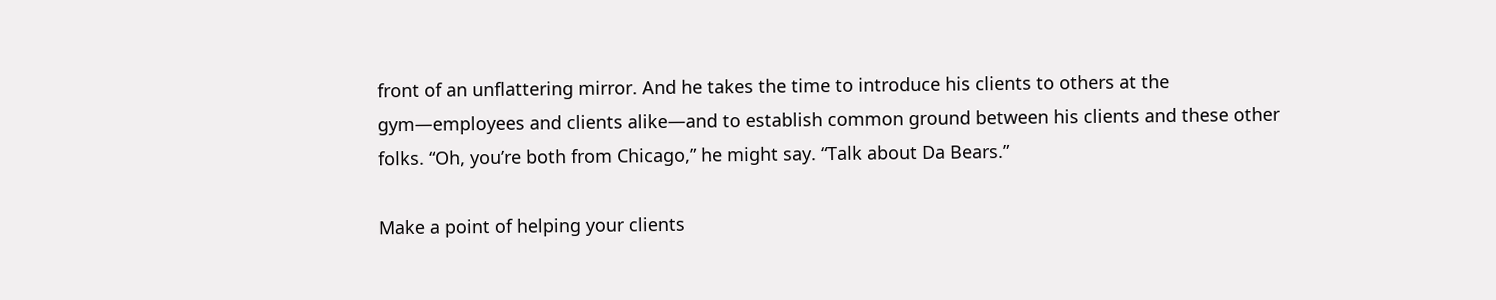front of an unflattering mirror. And he takes the time to introduce his clients to others at the gym—employees and clients alike—and to establish common ground between his clients and these other folks. “Oh, you’re both from Chicago,” he might say. “Talk about Da Bears.”

Make a point of helping your clients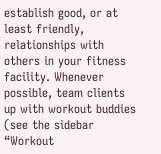establish good, or at least friendly, relationships with others in your fitness facility. Whenever possible, team clients up with workout buddies (see the sidebar “Workout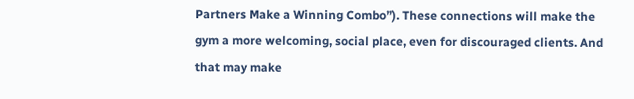Partners Make a Winning Combo”). These connections will make the gym a more welcoming, social place, even for discouraged clients. And that may make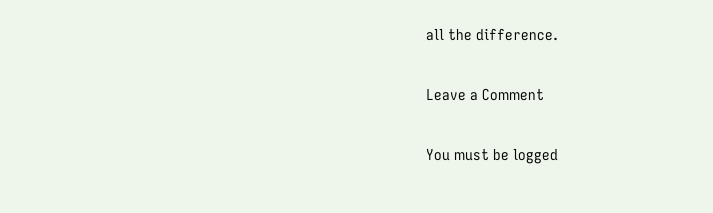all the difference.

Leave a Comment

You must be logged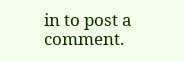in to post a comment.